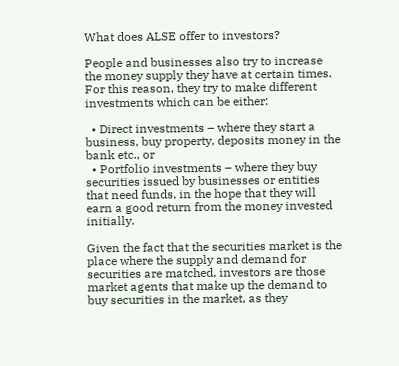What does ALSE offer to investors?

People and businesses also try to increase the money supply they have at certain times. For this reason, they try to make different investments which can be either:

  • Direct investments – where they start a business, buy property, deposits money in the bank etc., or
  • Portfolio investments – where they buy securities issued by businesses or entities that need funds, in the hope that they will earn a good return from the money invested initially.

Given the fact that the securities market is the place where the supply and demand for securities are matched, investors are those market agents that make up the demand to buy securities in the market, as they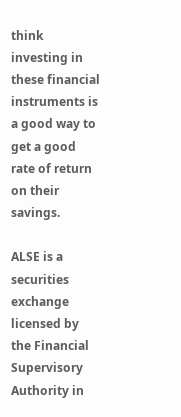think investing in these financial instruments is a good way to get a good rate of return on their savings.

ALSE is a securities exchange licensed by the Financial Supervisory Authority in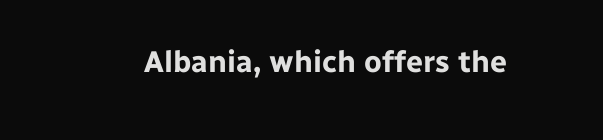Albania, which offers the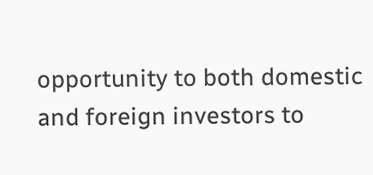opportunity to both domestic and foreign investors to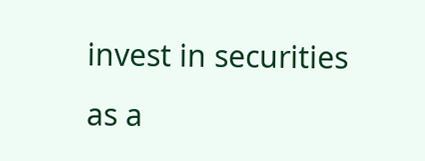invest in securities as a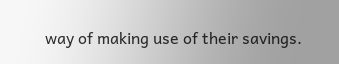way of making use of their savings.